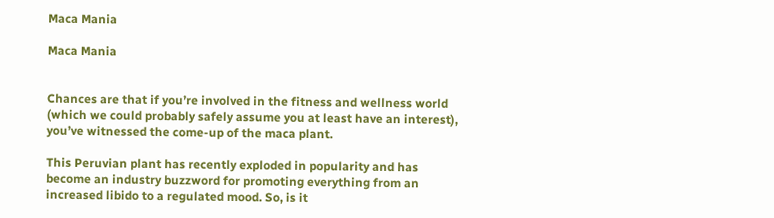Maca Mania

Maca Mania


Chances are that if you’re involved in the fitness and wellness world (which we could probably safely assume you at least have an interest), you’ve witnessed the come-up of the maca plant.

This Peruvian plant has recently exploded in popularity and has become an industry buzzword for promoting everything from an increased libido to a regulated mood. So, is it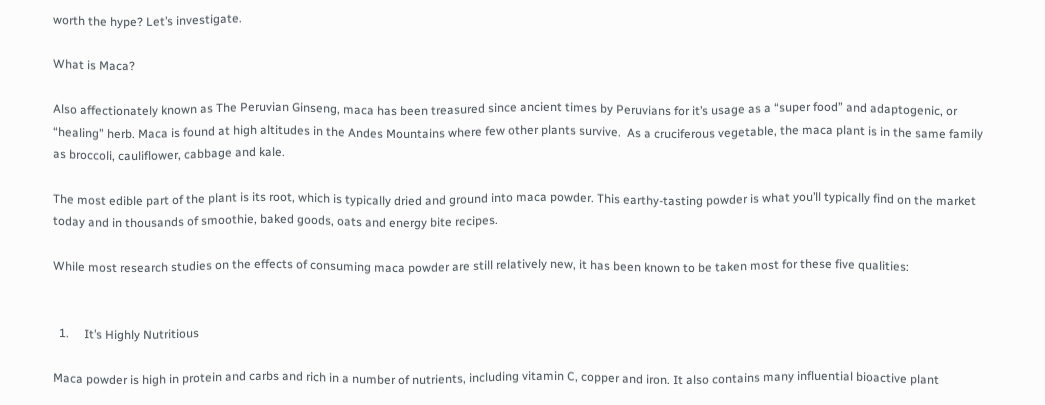worth the hype? Let’s investigate.

What is Maca?

Also affectionately known as The Peruvian Ginseng, maca has been treasured since ancient times by Peruvians for it’s usage as a “super food” and adaptogenic, or “healing” herb. Maca is found at high altitudes in the Andes Mountains where few other plants survive.  As a cruciferous vegetable, the maca plant is in the same family as broccoli, cauliflower, cabbage and kale.

The most edible part of the plant is its root, which is typically dried and ground into maca powder. This earthy-tasting powder is what you’ll typically find on the market today and in thousands of smoothie, baked goods, oats and energy bite recipes.

While most research studies on the effects of consuming maca powder are still relatively new, it has been known to be taken most for these five qualities:


  1.     It’s Highly Nutritious

Maca powder is high in protein and carbs and rich in a number of nutrients, including vitamin C, copper and iron. It also contains many influential bioactive plant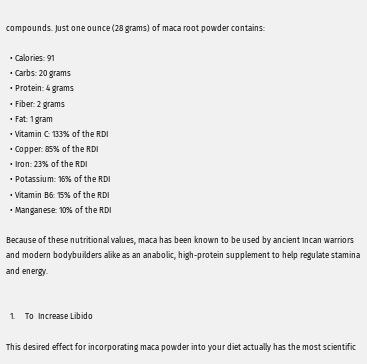compounds. Just one ounce (28 grams) of maca root powder contains:

  • Calories: 91
  • Carbs: 20 grams
  • Protein: 4 grams
  • Fiber: 2 grams
  • Fat: 1 gram
  • Vitamin C: 133% of the RDI
  • Copper: 85% of the RDI
  • Iron: 23% of the RDI
  • Potassium: 16% of the RDI
  • Vitamin B6: 15% of the RDI
  • Manganese: 10% of the RDI

Because of these nutritional values, maca has been known to be used by ancient Incan warriors and modern bodybuilders alike as an anabolic, high-protein supplement to help regulate stamina and energy.


  1.     To  Increase Libido

This desired effect for incorporating maca powder into your diet actually has the most scientific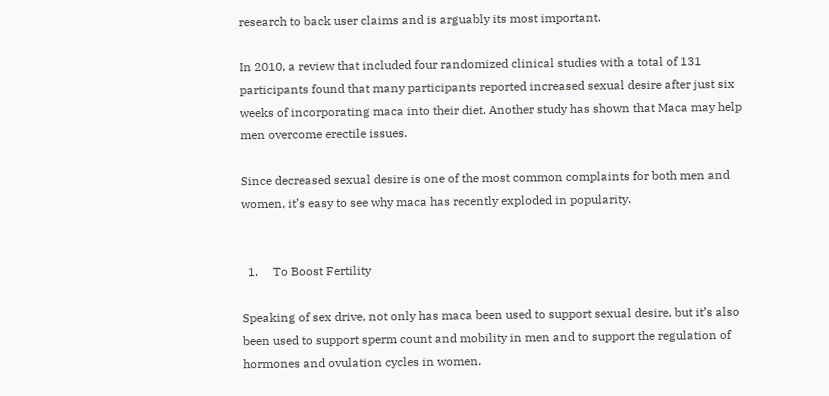research to back user claims and is arguably its most important.

In 2010, a review that included four randomized clinical studies with a total of 131 participants found that many participants reported increased sexual desire after just six weeks of incorporating maca into their diet. Another study has shown that Maca may help men overcome erectile issues.

Since decreased sexual desire is one of the most common complaints for both men and women, it’s easy to see why maca has recently exploded in popularity.


  1.     To Boost Fertility

Speaking of sex drive, not only has maca been used to support sexual desire, but it’s also been used to support sperm count and mobility in men and to support the regulation of hormones and ovulation cycles in women.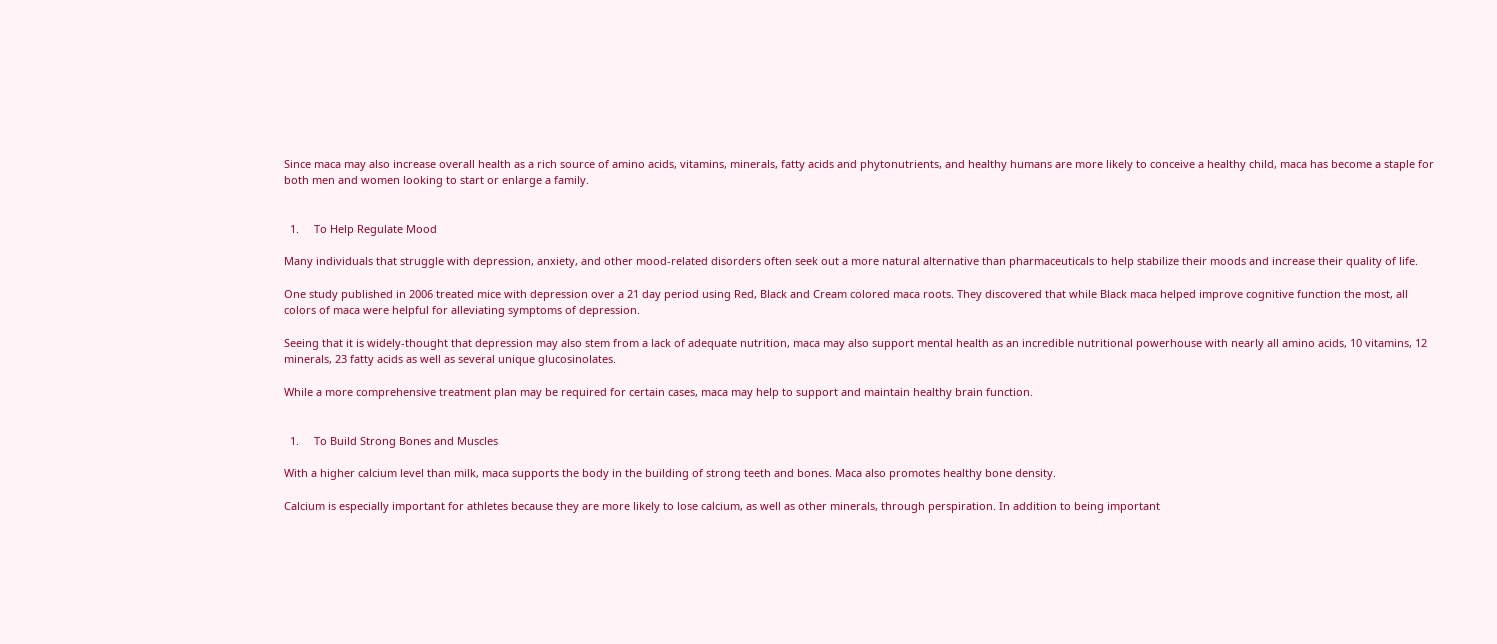Since maca may also increase overall health as a rich source of amino acids, vitamins, minerals, fatty acids and phytonutrients, and healthy humans are more likely to conceive a healthy child, maca has become a staple for both men and women looking to start or enlarge a family.


  1.     To Help Regulate Mood

Many individuals that struggle with depression, anxiety, and other mood-related disorders often seek out a more natural alternative than pharmaceuticals to help stabilize their moods and increase their quality of life.

One study published in 2006 treated mice with depression over a 21 day period using Red, Black and Cream colored maca roots. They discovered that while Black maca helped improve cognitive function the most, all colors of maca were helpful for alleviating symptoms of depression.

Seeing that it is widely-thought that depression may also stem from a lack of adequate nutrition, maca may also support mental health as an incredible nutritional powerhouse with nearly all amino acids, 10 vitamins, 12 minerals, 23 fatty acids as well as several unique glucosinolates.

While a more comprehensive treatment plan may be required for certain cases, maca may help to support and maintain healthy brain function.


  1.     To Build Strong Bones and Muscles

With a higher calcium level than milk, maca supports the body in the building of strong teeth and bones. Maca also promotes healthy bone density.

Calcium is especially important for athletes because they are more likely to lose calcium, as well as other minerals, through perspiration. In addition to being important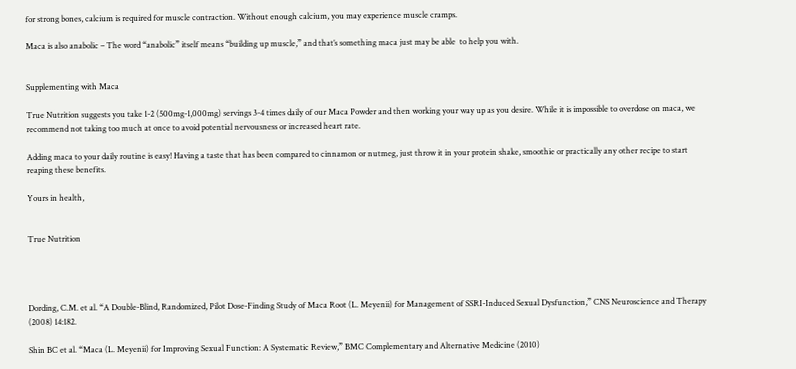for strong bones, calcium is required for muscle contraction. Without enough calcium, you may experience muscle cramps.

Maca is also anabolic – The word “anabolic” itself means “building up muscle,” and that’s something maca just may be able  to help you with.


Supplementing with Maca

True Nutrition suggests you take 1-2 (500mg-1,000mg) servings 3-4 times daily of our Maca Powder and then working your way up as you desire. While it is impossible to overdose on maca, we recommend not taking too much at once to avoid potential nervousness or increased heart rate.

Adding maca to your daily routine is easy! Having a taste that has been compared to cinnamon or nutmeg, just throw it in your protein shake, smoothie or practically any other recipe to start reaping these benefits.

Yours in health,


True Nutrition




Dording, C.M. et al. “A Double-Blind, Randomized, Pilot Dose-Finding Study of Maca Root (L. Meyenii) for Management of SSRI-Induced Sexual Dysfunction,” CNS Neuroscience and Therapy (2008) 14:182.

Shin BC et al. “Maca (L. Meyenii) for Improving Sexual Function: A Systematic Review,” BMC Complementary and Alternative Medicine (2010)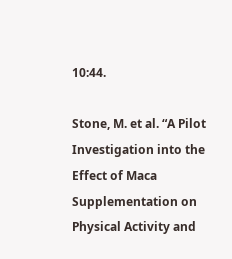10:44.

Stone, M. et al. “A Pilot Investigation into the Effect of Maca Supplementation on Physical Activity and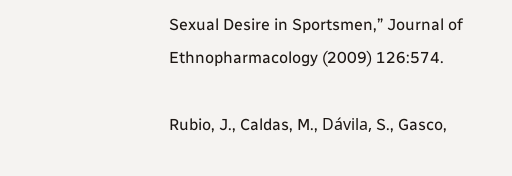Sexual Desire in Sportsmen,” Journal of Ethnopharmacology (2009) 126:574.

Rubio, J., Caldas, M., Dávila, S., Gasco,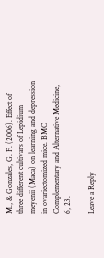M., & Gonzales, G. F. (2006). Effect of three different cultivars of Lepidium meyenii (Maca) on learning and depression in ovariectomized mice. BMC Complementary and Alternative Medicine, 6, 23.

Leave a Reply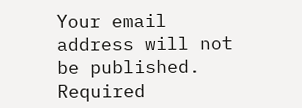Your email address will not be published. Required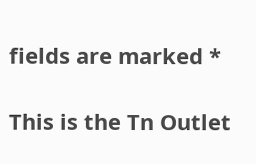fields are marked *

This is the Tn Outlet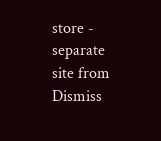store - separate site from Dismiss